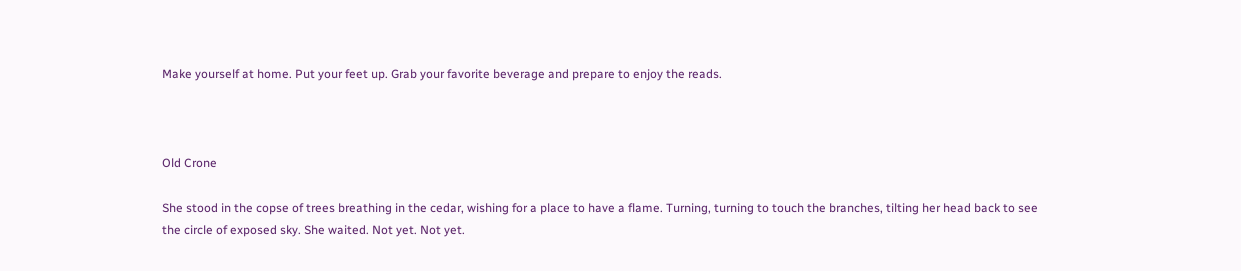Make yourself at home. Put your feet up. Grab your favorite beverage and prepare to enjoy the reads.



Old Crone

She stood in the copse of trees breathing in the cedar, wishing for a place to have a flame. Turning, turning to touch the branches, tilting her head back to see the circle of exposed sky. She waited. Not yet. Not yet.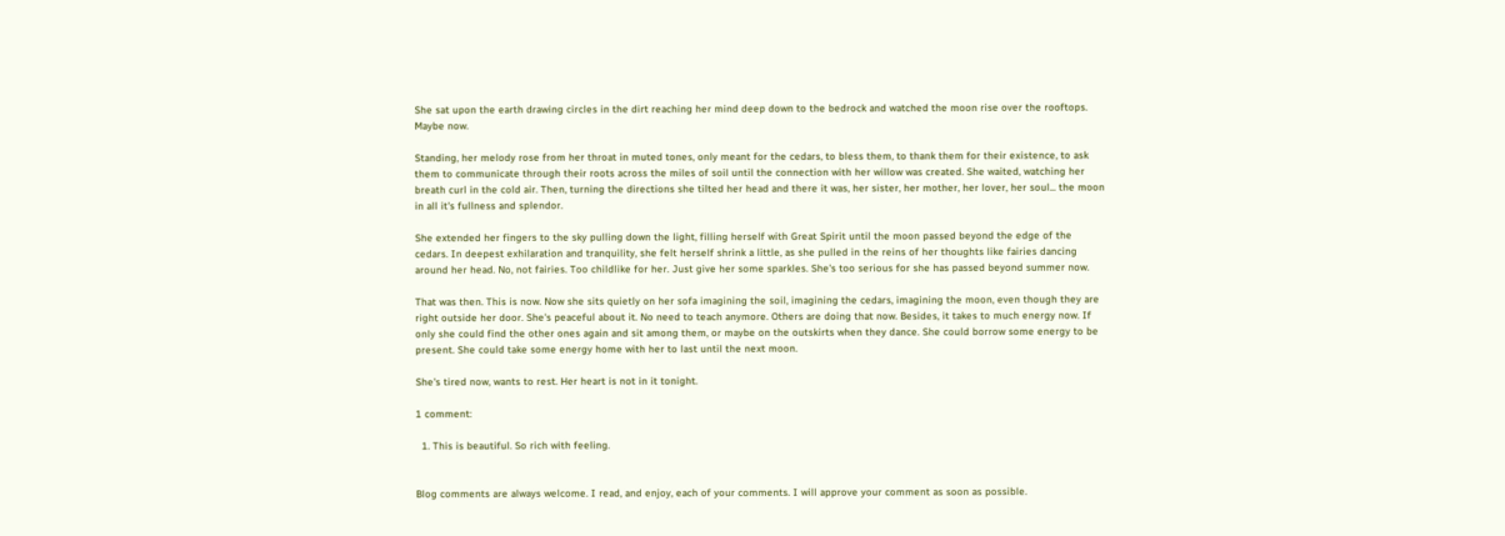She sat upon the earth drawing circles in the dirt reaching her mind deep down to the bedrock and watched the moon rise over the rooftops. Maybe now.

Standing, her melody rose from her throat in muted tones, only meant for the cedars, to bless them, to thank them for their existence, to ask them to communicate through their roots across the miles of soil until the connection with her willow was created. She waited, watching her breath curl in the cold air. Then, turning the directions she tilted her head and there it was, her sister, her mother, her lover, her soul... the moon in all it's fullness and splendor.

She extended her fingers to the sky pulling down the light, filling herself with Great Spirit until the moon passed beyond the edge of the cedars. In deepest exhilaration and tranquility, she felt herself shrink a little, as she pulled in the reins of her thoughts like fairies dancing around her head. No, not fairies. Too childlike for her. Just give her some sparkles. She's too serious for she has passed beyond summer now.

That was then. This is now. Now she sits quietly on her sofa imagining the soil, imagining the cedars, imagining the moon, even though they are right outside her door. She's peaceful about it. No need to teach anymore. Others are doing that now. Besides, it takes to much energy now. If only she could find the other ones again and sit among them, or maybe on the outskirts when they dance. She could borrow some energy to be present. She could take some energy home with her to last until the next moon.

She's tired now, wants to rest. Her heart is not in it tonight.

1 comment:

  1. This is beautiful. So rich with feeling.


Blog comments are always welcome. I read, and enjoy, each of your comments. I will approve your comment as soon as possible.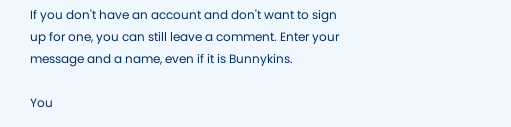If you don't have an account and don't want to sign up for one, you can still leave a comment. Enter your message and a name, even if it is Bunnykins.

You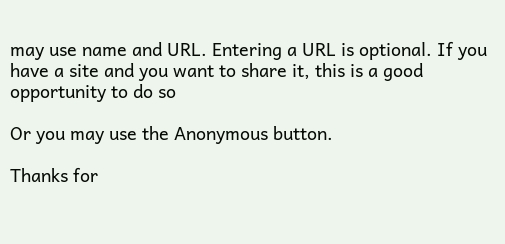may use name and URL. Entering a URL is optional. If you have a site and you want to share it, this is a good opportunity to do so

Or you may use the Anonymous button.

Thanks for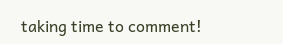taking time to comment!